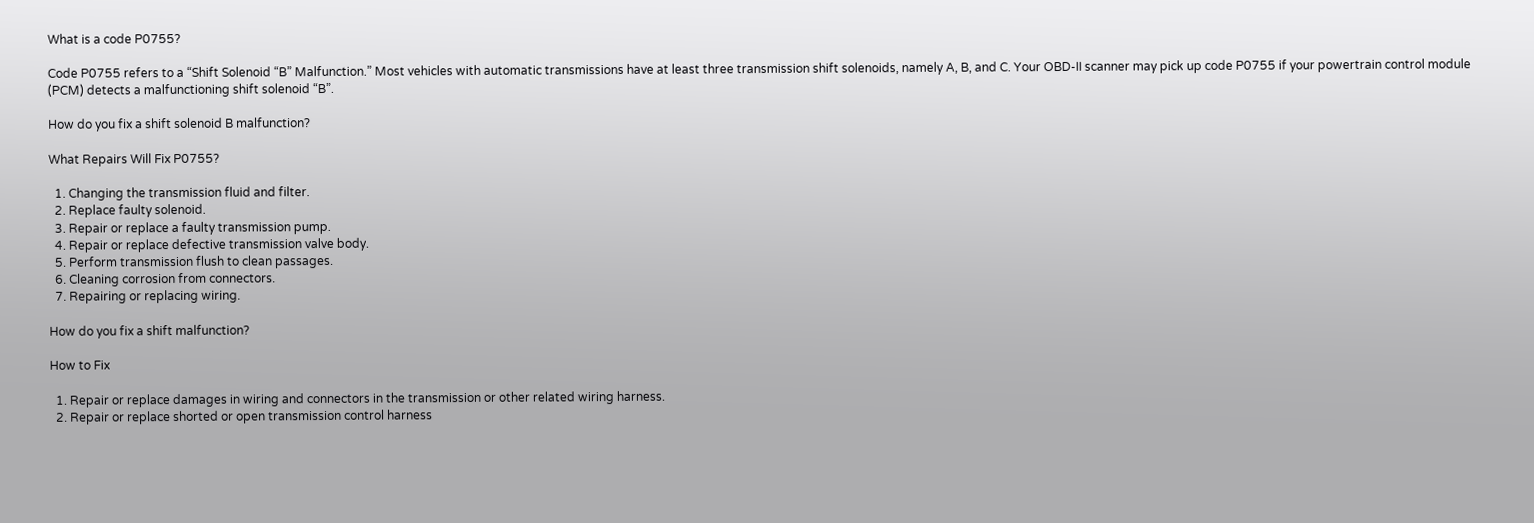What is a code P0755?

Code P0755 refers to a “Shift Solenoid “B” Malfunction.” Most vehicles with automatic transmissions have at least three transmission shift solenoids, namely A, B, and C. Your OBD-II scanner may pick up code P0755 if your powertrain control module (PCM) detects a malfunctioning shift solenoid “B”.

How do you fix a shift solenoid B malfunction?

What Repairs Will Fix P0755?

  1. Changing the transmission fluid and filter.
  2. Replace faulty solenoid.
  3. Repair or replace a faulty transmission pump.
  4. Repair or replace defective transmission valve body.
  5. Perform transmission flush to clean passages.
  6. Cleaning corrosion from connectors.
  7. Repairing or replacing wiring.

How do you fix a shift malfunction?

How to Fix

  1. Repair or replace damages in wiring and connectors in the transmission or other related wiring harness.
  2. Repair or replace shorted or open transmission control harness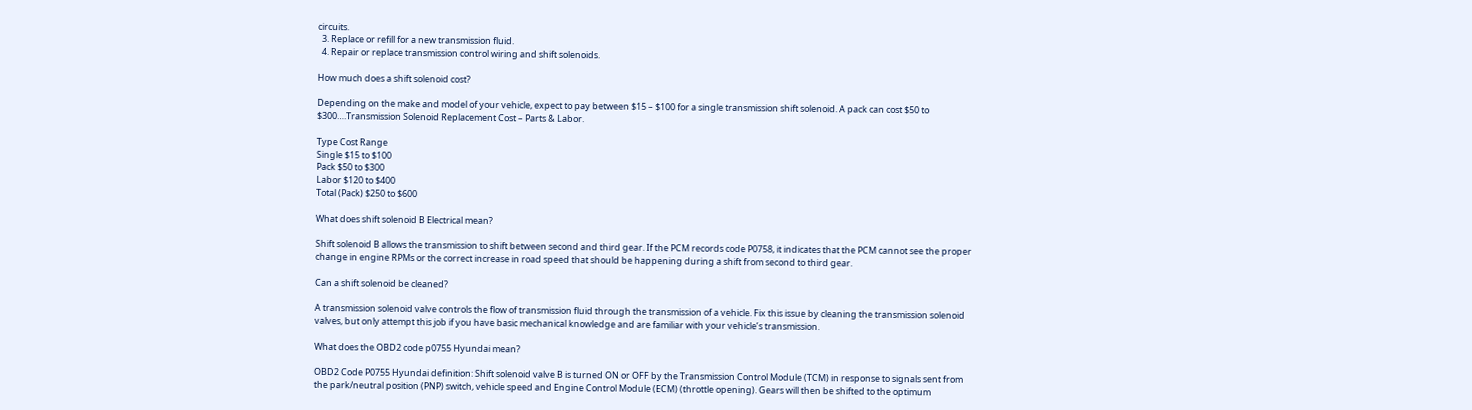circuits.
  3. Replace or refill for a new transmission fluid.
  4. Repair or replace transmission control wiring and shift solenoids.

How much does a shift solenoid cost?

Depending on the make and model of your vehicle, expect to pay between $15 – $100 for a single transmission shift solenoid. A pack can cost $50 to $300….Transmission Solenoid Replacement Cost – Parts & Labor.

Type Cost Range
Single $15 to $100
Pack $50 to $300
Labor $120 to $400
Total (Pack) $250 to $600

What does shift solenoid B Electrical mean?

Shift solenoid B allows the transmission to shift between second and third gear. If the PCM records code P0758, it indicates that the PCM cannot see the proper change in engine RPMs or the correct increase in road speed that should be happening during a shift from second to third gear.

Can a shift solenoid be cleaned?

A transmission solenoid valve controls the flow of transmission fluid through the transmission of a vehicle. Fix this issue by cleaning the transmission solenoid valves, but only attempt this job if you have basic mechanical knowledge and are familiar with your vehicle’s transmission.

What does the OBD2 code p0755 Hyundai mean?

OBD2 Code P0755 Hyundai definition: Shift solenoid valve B is turned ON or OFF by the Transmission Control Module (TCM) in response to signals sent from the park/neutral position (PNP) switch, vehicle speed and Engine Control Module (ECM) (throttle opening). Gears will then be shifted to the optimum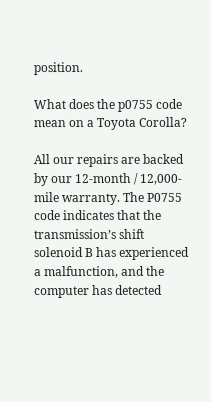position.

What does the p0755 code mean on a Toyota Corolla?

All our repairs are backed by our 12-month / 12,000-mile warranty. The P0755 code indicates that the transmission’s shift solenoid B has experienced a malfunction, and the computer has detected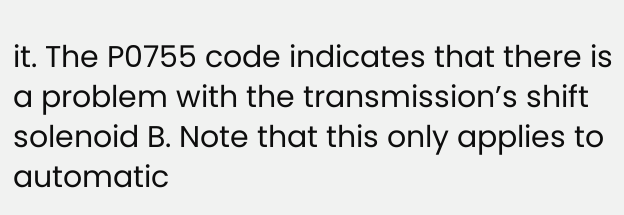it. The P0755 code indicates that there is a problem with the transmission’s shift solenoid B. Note that this only applies to automatic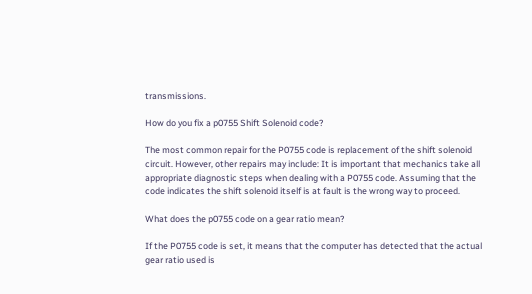transmissions.

How do you fix a p0755 Shift Solenoid code?

The most common repair for the P0755 code is replacement of the shift solenoid circuit. However, other repairs may include: It is important that mechanics take all appropriate diagnostic steps when dealing with a P0755 code. Assuming that the code indicates the shift solenoid itself is at fault is the wrong way to proceed.

What does the p0755 code on a gear ratio mean?

If the P0755 code is set, it means that the computer has detected that the actual gear ratio used is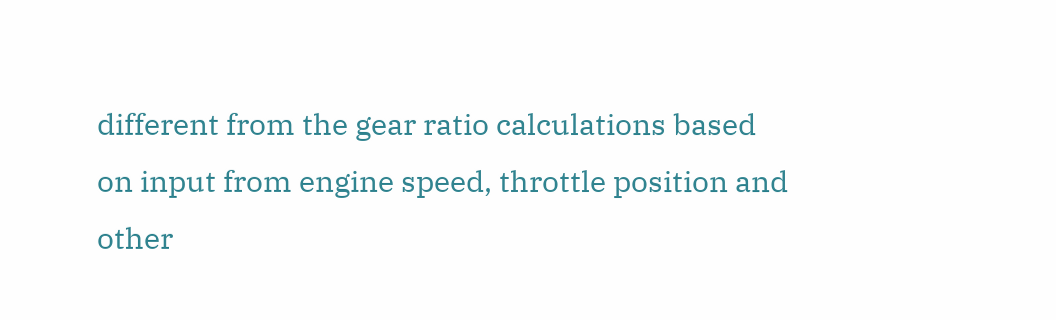different from the gear ratio calculations based on input from engine speed, throttle position and other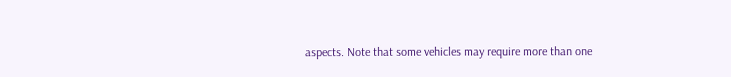aspects. Note that some vehicles may require more than one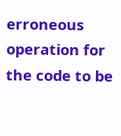erroneous operation for the code to be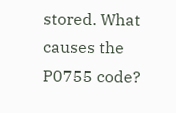stored. What causes the P0755 code?